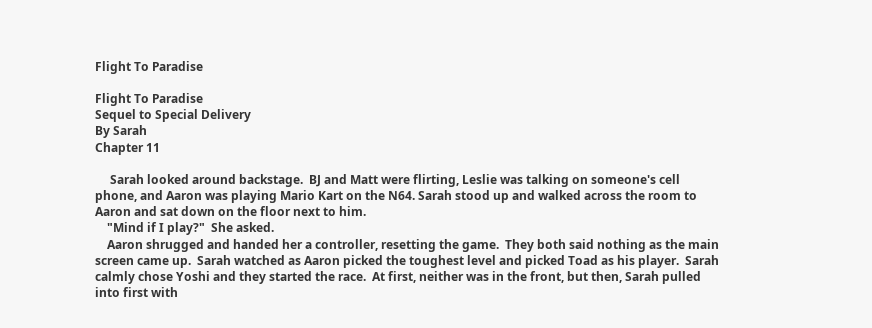Flight To Paradise

Flight To Paradise
Sequel to Special Delivery
By Sarah
Chapter 11

     Sarah looked around backstage.  BJ and Matt were flirting, Leslie was talking on someone's cell phone, and Aaron was playing Mario Kart on the N64. Sarah stood up and walked across the room to Aaron and sat down on the floor next to him.
    "Mind if I play?"  She asked.
    Aaron shrugged and handed her a controller, resetting the game.  They both said nothing as the main screen came up.  Sarah watched as Aaron picked the toughest level and picked Toad as his player.  Sarah calmly chose Yoshi and they started the race.  At first, neither was in the front, but then, Sarah pulled into first with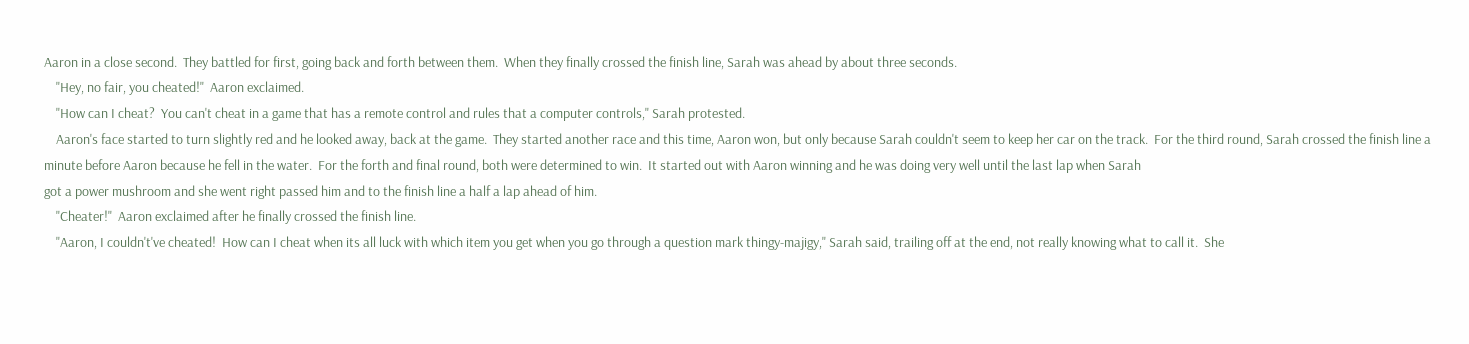Aaron in a close second.  They battled for first, going back and forth between them.  When they finally crossed the finish line, Sarah was ahead by about three seconds.
    "Hey, no fair, you cheated!"  Aaron exclaimed.
    "How can I cheat?  You can't cheat in a game that has a remote control and rules that a computer controls," Sarah protested.
    Aaron's face started to turn slightly red and he looked away, back at the game.  They started another race and this time, Aaron won, but only because Sarah couldn't seem to keep her car on the track.  For the third round, Sarah crossed the finish line a minute before Aaron because he fell in the water.  For the forth and final round, both were determined to win.  It started out with Aaron winning and he was doing very well until the last lap when Sarah
got a power mushroom and she went right passed him and to the finish line a half a lap ahead of him.
    "Cheater!"  Aaron exclaimed after he finally crossed the finish line.
    "Aaron, I couldn't've cheated!  How can I cheat when its all luck with which item you get when you go through a question mark thingy-majigy," Sarah said, trailing off at the end, not really knowing what to call it.  She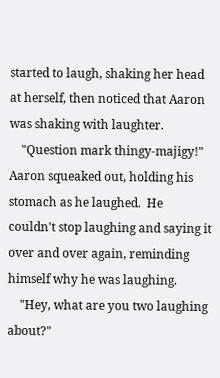started to laugh, shaking her head at herself, then noticed that Aaron was shaking with laughter.
    "Question mark thingy-majigy!"  Aaron squeaked out, holding his stomach as he laughed.  He couldn't stop laughing and saying it over and over again, reminding himself why he was laughing.
    "Hey, what are you two laughing about?"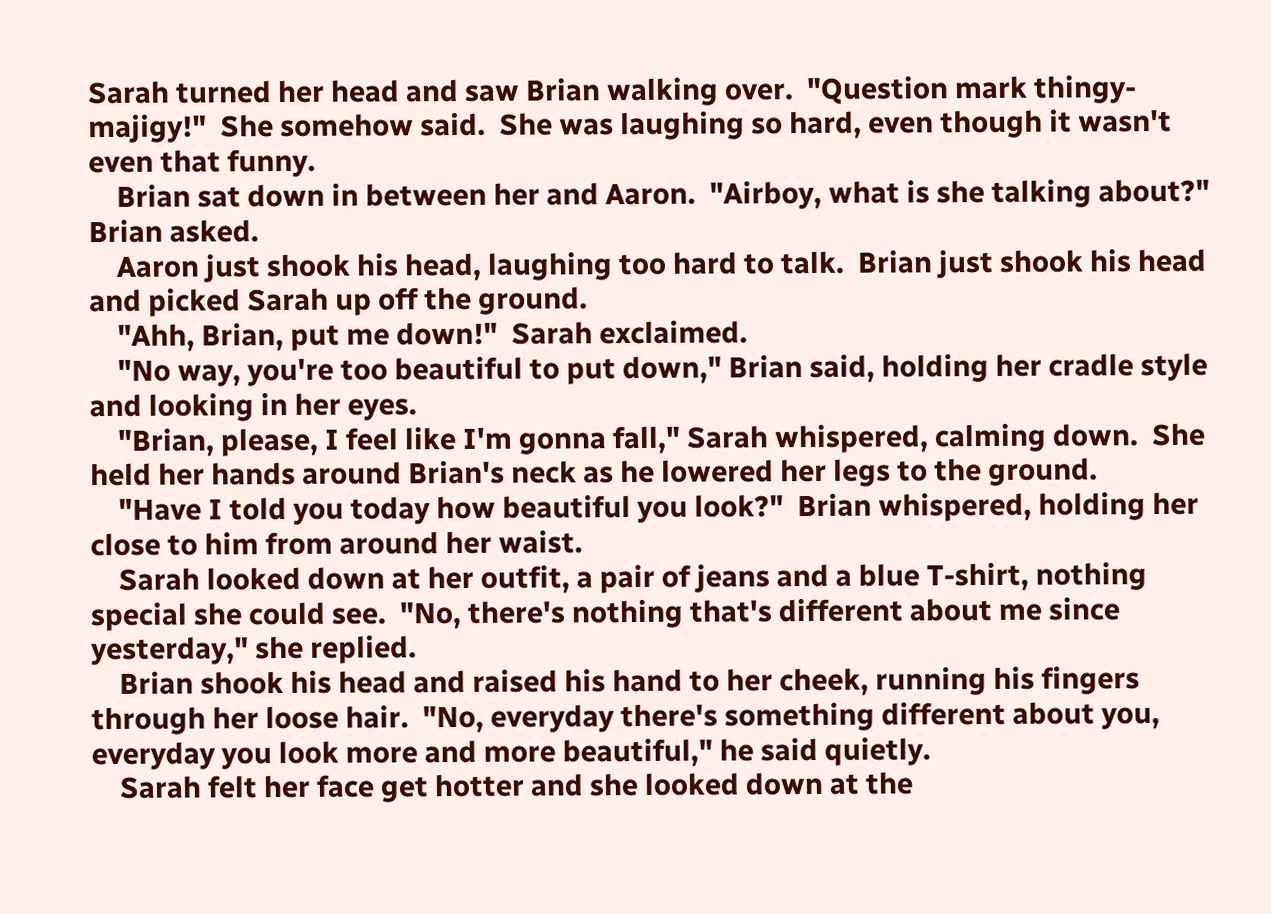Sarah turned her head and saw Brian walking over.  "Question mark thingy-majigy!"  She somehow said.  She was laughing so hard, even though it wasn't even that funny.
    Brian sat down in between her and Aaron.  "Airboy, what is she talking about?"  Brian asked.
    Aaron just shook his head, laughing too hard to talk.  Brian just shook his head and picked Sarah up off the ground.
    "Ahh, Brian, put me down!"  Sarah exclaimed.
    "No way, you're too beautiful to put down," Brian said, holding her cradle style and looking in her eyes.
    "Brian, please, I feel like I'm gonna fall," Sarah whispered, calming down.  She held her hands around Brian's neck as he lowered her legs to the ground.
    "Have I told you today how beautiful you look?"  Brian whispered, holding her close to him from around her waist.
    Sarah looked down at her outfit, a pair of jeans and a blue T-shirt, nothing special she could see.  "No, there's nothing that's different about me since yesterday," she replied.
    Brian shook his head and raised his hand to her cheek, running his fingers through her loose hair.  "No, everyday there's something different about you, everyday you look more and more beautiful," he said quietly.
    Sarah felt her face get hotter and she looked down at the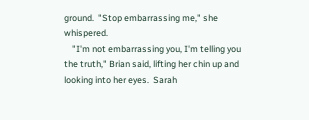ground.  "Stop embarrassing me," she whispered.
    "I'm not embarrassing you, I'm telling you the truth," Brian said, lifting her chin up and looking into her eyes.  Sarah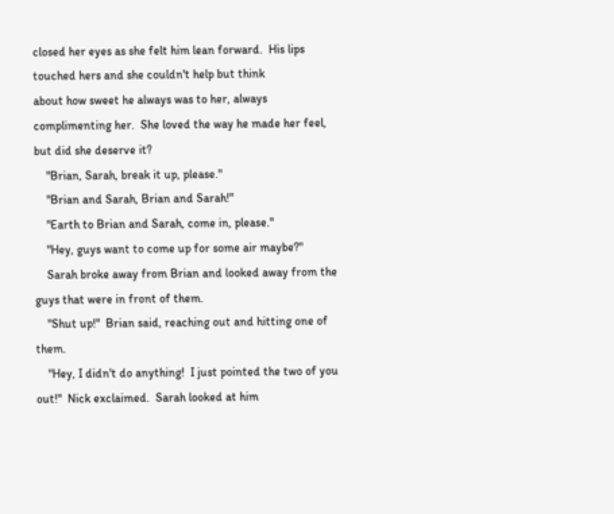closed her eyes as she felt him lean forward.  His lips touched hers and she couldn't help but think
about how sweet he always was to her, always complimenting her.  She loved the way he made her feel, but did she deserve it?
    "Brian, Sarah, break it up, please."
    "Brian and Sarah, Brian and Sarah!"
    "Earth to Brian and Sarah, come in, please."
    "Hey, guys want to come up for some air maybe?"
    Sarah broke away from Brian and looked away from the guys that were in front of them.
    "Shut up!"  Brian said, reaching out and hitting one of them.
    "Hey, I didn't do anything!  I just pointed the two of you out!"  Nick exclaimed.  Sarah looked at him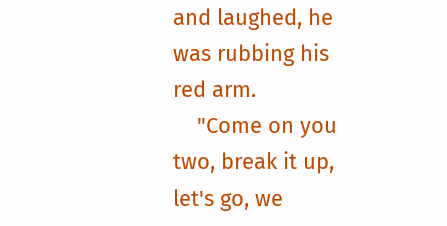and laughed, he was rubbing his red arm.
    "Come on you two, break it up, let's go, we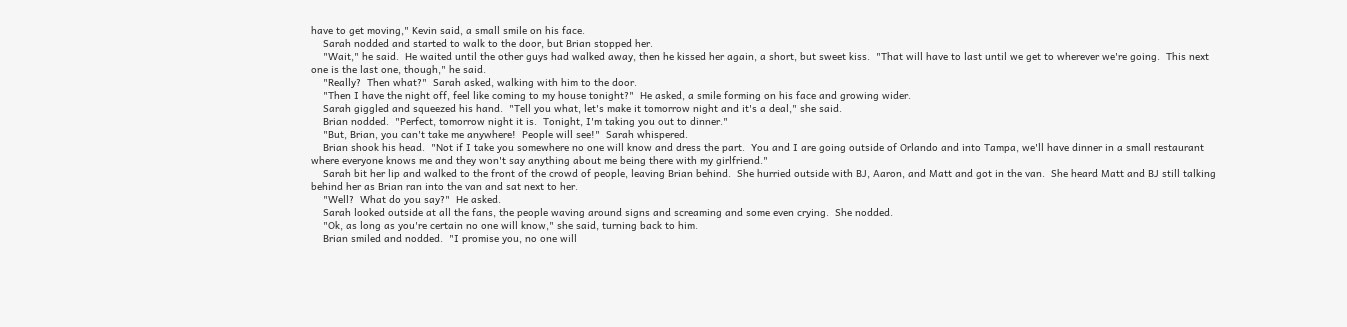have to get moving," Kevin said, a small smile on his face.
    Sarah nodded and started to walk to the door, but Brian stopped her.
    "Wait," he said.  He waited until the other guys had walked away, then he kissed her again, a short, but sweet kiss.  "That will have to last until we get to wherever we're going.  This next one is the last one, though," he said.
    "Really?  Then what?"  Sarah asked, walking with him to the door.
    "Then I have the night off, feel like coming to my house tonight?"  He asked, a smile forming on his face and growing wider.
    Sarah giggled and squeezed his hand.  "Tell you what, let's make it tomorrow night and it's a deal," she said.
    Brian nodded.  "Perfect, tomorrow night it is.  Tonight, I'm taking you out to dinner."
    "But, Brian, you can't take me anywhere!  People will see!"  Sarah whispered.
    Brian shook his head.  "Not if I take you somewhere no one will know and dress the part.  You and I are going outside of Orlando and into Tampa, we'll have dinner in a small restaurant where everyone knows me and they won't say anything about me being there with my girlfriend."
    Sarah bit her lip and walked to the front of the crowd of people, leaving Brian behind.  She hurried outside with BJ, Aaron, and Matt and got in the van.  She heard Matt and BJ still talking behind her as Brian ran into the van and sat next to her.
    "Well?  What do you say?"  He asked.
    Sarah looked outside at all the fans, the people waving around signs and screaming and some even crying.  She nodded.
    "Ok, as long as you're certain no one will know," she said, turning back to him.
    Brian smiled and nodded.  "I promise you, no one will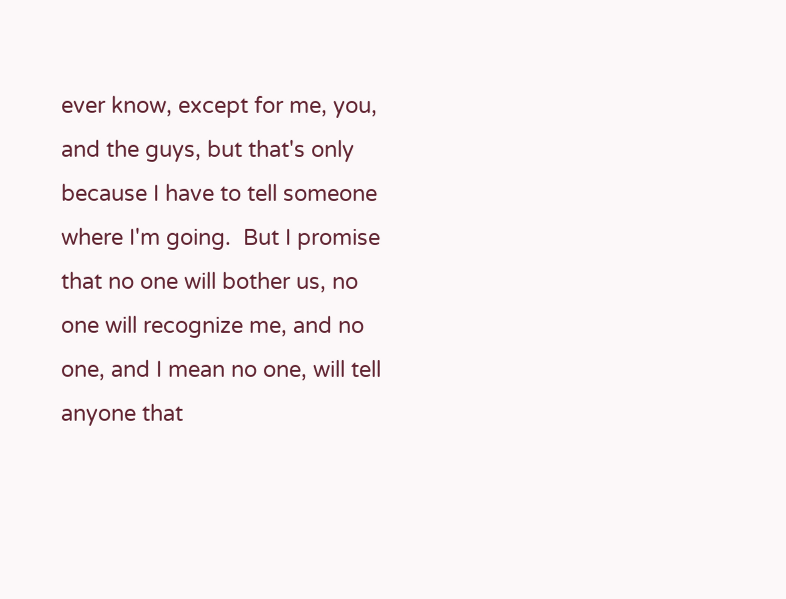ever know, except for me, you, and the guys, but that's only because I have to tell someone where I'm going.  But I promise that no one will bother us, no one will recognize me, and no one, and I mean no one, will tell anyone that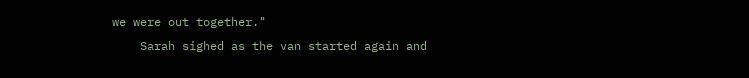we were out together."
    Sarah sighed as the van started again and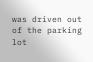was driven out of the parking lot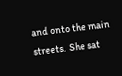and onto the main streets.  She sat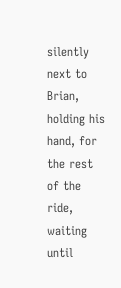silently next to Brian, holding his hand, for the rest of the ride, waiting until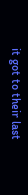it got to their last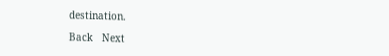destination.

Back   Next